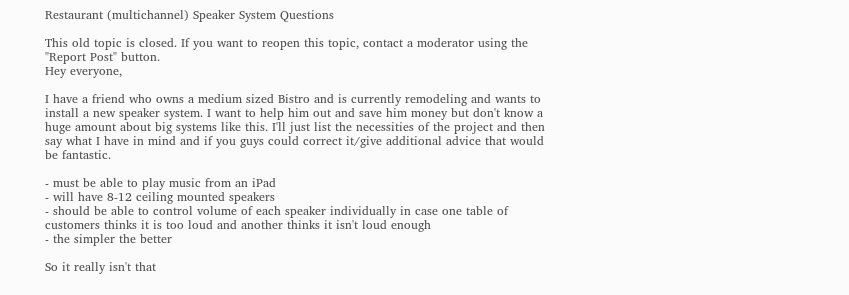Restaurant (multichannel) Speaker System Questions

This old topic is closed. If you want to reopen this topic, contact a moderator using the "Report Post" button.
Hey everyone,

I have a friend who owns a medium sized Bistro and is currently remodeling and wants to install a new speaker system. I want to help him out and save him money but don't know a huge amount about big systems like this. I'll just list the necessities of the project and then say what I have in mind and if you guys could correct it/give additional advice that would be fantastic.

- must be able to play music from an iPad
- will have 8-12 ceiling mounted speakers
- should be able to control volume of each speaker individually in case one table of customers thinks it is too loud and another thinks it isn't loud enough
- the simpler the better

So it really isn't that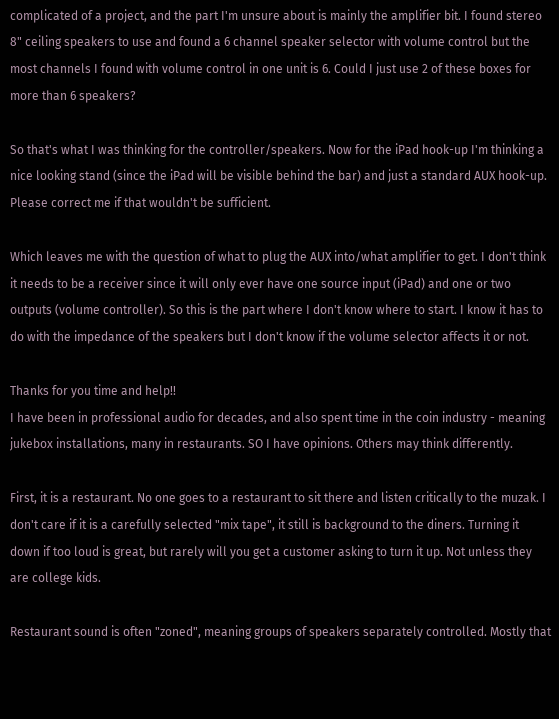complicated of a project, and the part I'm unsure about is mainly the amplifier bit. I found stereo 8" ceiling speakers to use and found a 6 channel speaker selector with volume control but the most channels I found with volume control in one unit is 6. Could I just use 2 of these boxes for more than 6 speakers?

So that's what I was thinking for the controller/speakers. Now for the iPad hook-up I'm thinking a nice looking stand (since the iPad will be visible behind the bar) and just a standard AUX hook-up. Please correct me if that wouldn't be sufficient.

Which leaves me with the question of what to plug the AUX into/what amplifier to get. I don't think it needs to be a receiver since it will only ever have one source input (iPad) and one or two outputs (volume controller). So this is the part where I don't know where to start. I know it has to do with the impedance of the speakers but I don't know if the volume selector affects it or not.

Thanks for you time and help!!
I have been in professional audio for decades, and also spent time in the coin industry - meaning jukebox installations, many in restaurants. SO I have opinions. Others may think differently.

First, it is a restaurant. No one goes to a restaurant to sit there and listen critically to the muzak. I don't care if it is a carefully selected "mix tape", it still is background to the diners. Turning it down if too loud is great, but rarely will you get a customer asking to turn it up. Not unless they are college kids.

Restaurant sound is often "zoned", meaning groups of speakers separately controlled. Mostly that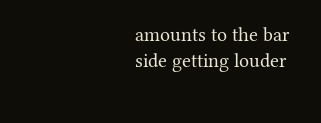amounts to the bar side getting louder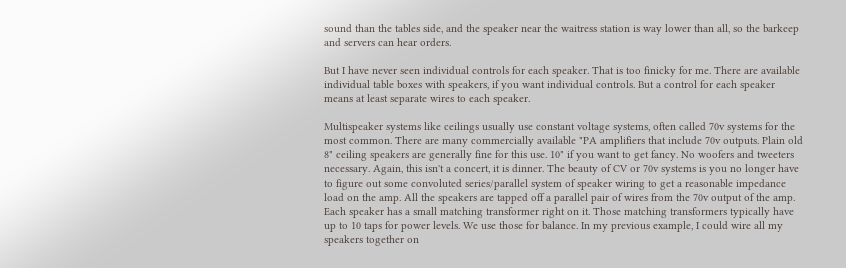sound than the tables side, and the speaker near the waitress station is way lower than all, so the barkeep and servers can hear orders.

But I have never seen individual controls for each speaker. That is too finicky for me. There are available individual table boxes with speakers, if you want individual controls. But a control for each speaker means at least separate wires to each speaker.

Multispeaker systems like ceilings usually use constant voltage systems, often called 70v systems for the most common. There are many commercially available "PA amplifiers that include 70v outputs. Plain old 8" ceiling speakers are generally fine for this use. 10" if you want to get fancy. No woofers and tweeters necessary. Again, this isn't a concert, it is dinner. The beauty of CV or 70v systems is you no longer have to figure out some convoluted series/parallel system of speaker wiring to get a reasonable impedance load on the amp. All the speakers are tapped off a parallel pair of wires from the 70v output of the amp. Each speaker has a small matching transformer right on it. Those matching transformers typically have up to 10 taps for power levels. We use those for balance. In my previous example, I could wire all my speakers together on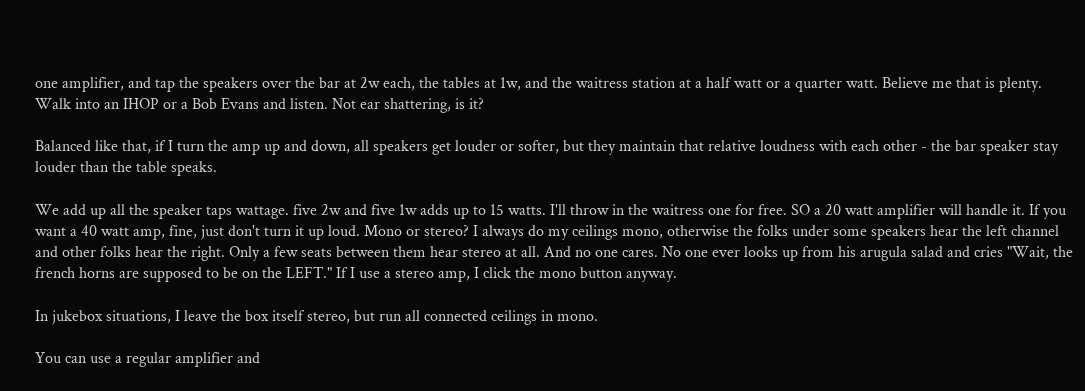one amplifier, and tap the speakers over the bar at 2w each, the tables at 1w, and the waitress station at a half watt or a quarter watt. Believe me that is plenty. Walk into an IHOP or a Bob Evans and listen. Not ear shattering, is it?

Balanced like that, if I turn the amp up and down, all speakers get louder or softer, but they maintain that relative loudness with each other - the bar speaker stay louder than the table speaks.

We add up all the speaker taps wattage. five 2w and five 1w adds up to 15 watts. I'll throw in the waitress one for free. SO a 20 watt amplifier will handle it. If you want a 40 watt amp, fine, just don't turn it up loud. Mono or stereo? I always do my ceilings mono, otherwise the folks under some speakers hear the left channel and other folks hear the right. Only a few seats between them hear stereo at all. And no one cares. No one ever looks up from his arugula salad and cries "Wait, the french horns are supposed to be on the LEFT." If I use a stereo amp, I click the mono button anyway.

In jukebox situations, I leave the box itself stereo, but run all connected ceilings in mono.

You can use a regular amplifier and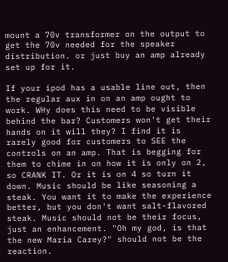mount a 70v transformer on the output to get the 70v needed for the speaker distribution. or just buy an amp already set up for it.

If your ipod has a usable line out, then the regular aux in on an amp ought to work. WHy does this need to be visible behind the bar? Customers won't get their hands on it will they? I find it is rarely good for customers to SEE the controls on an amp. That is begging for them to chime in on how it is only on 2, so CRANK IT. Or it is on 4 so turn it down. Music should be like seasoning a steak. You want it to make the experience better, but you don't want salt-flavored steak. Music should not be their focus, just an enhancement. "Oh my god, is that the new Maria Carey?" should not be the reaction.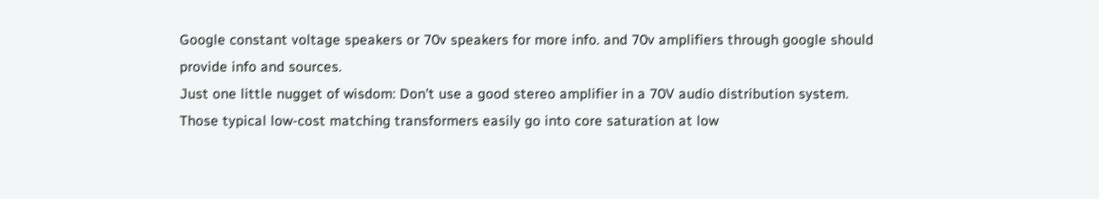Google constant voltage speakers or 70v speakers for more info. and 70v amplifiers through google should provide info and sources.
Just one little nugget of wisdom: Don't use a good stereo amplifier in a 70V audio distribution system. Those typical low-cost matching transformers easily go into core saturation at low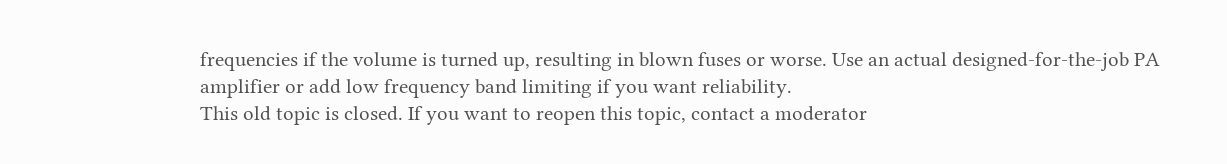frequencies if the volume is turned up, resulting in blown fuses or worse. Use an actual designed-for-the-job PA amplifier or add low frequency band limiting if you want reliability.
This old topic is closed. If you want to reopen this topic, contact a moderator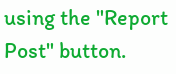using the "Report Post" button.